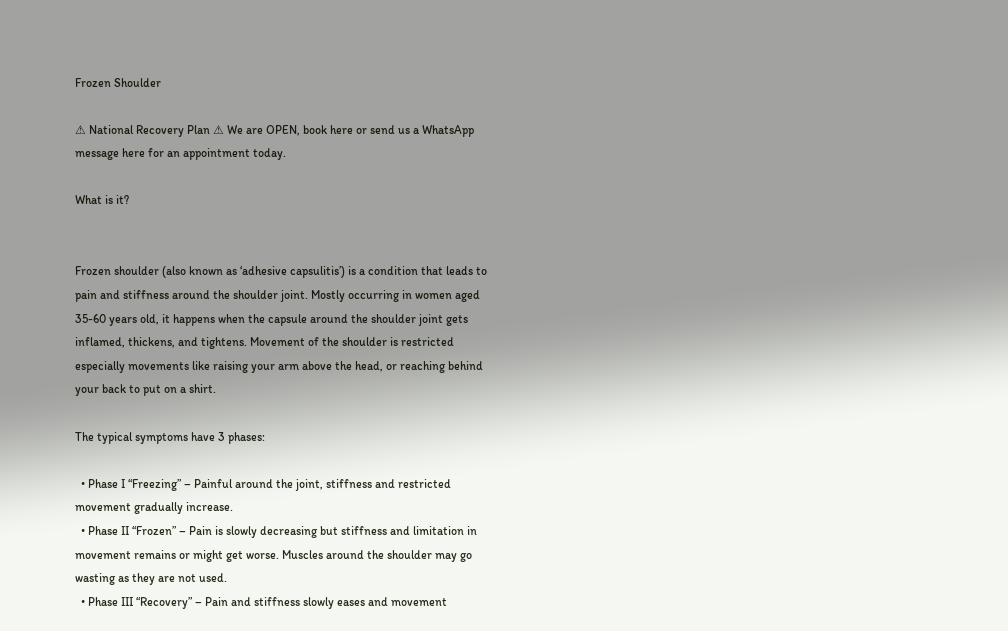Frozen Shoulder

⚠ National Recovery Plan ⚠ We are OPEN, book here or send us a WhatsApp message here for an appointment today.

What is it?


Frozen shoulder (also known as ‘adhesive capsulitis’) is a condition that leads to pain and stiffness around the shoulder joint. Mostly occurring in women aged 35-60 years old, it happens when the capsule around the shoulder joint gets inflamed, thickens, and tightens. Movement of the shoulder is restricted especially movements like raising your arm above the head, or reaching behind your back to put on a shirt.

The typical symptoms have 3 phases:

  • Phase I “Freezing” – Painful around the joint, stiffness and restricted movement gradually increase.
  • Phase II “Frozen” – Pain is slowly decreasing but stiffness and limitation in movement remains or might get worse. Muscles around the shoulder may go wasting as they are not used.
  • Phase III “Recovery” – Pain and stiffness slowly eases and movement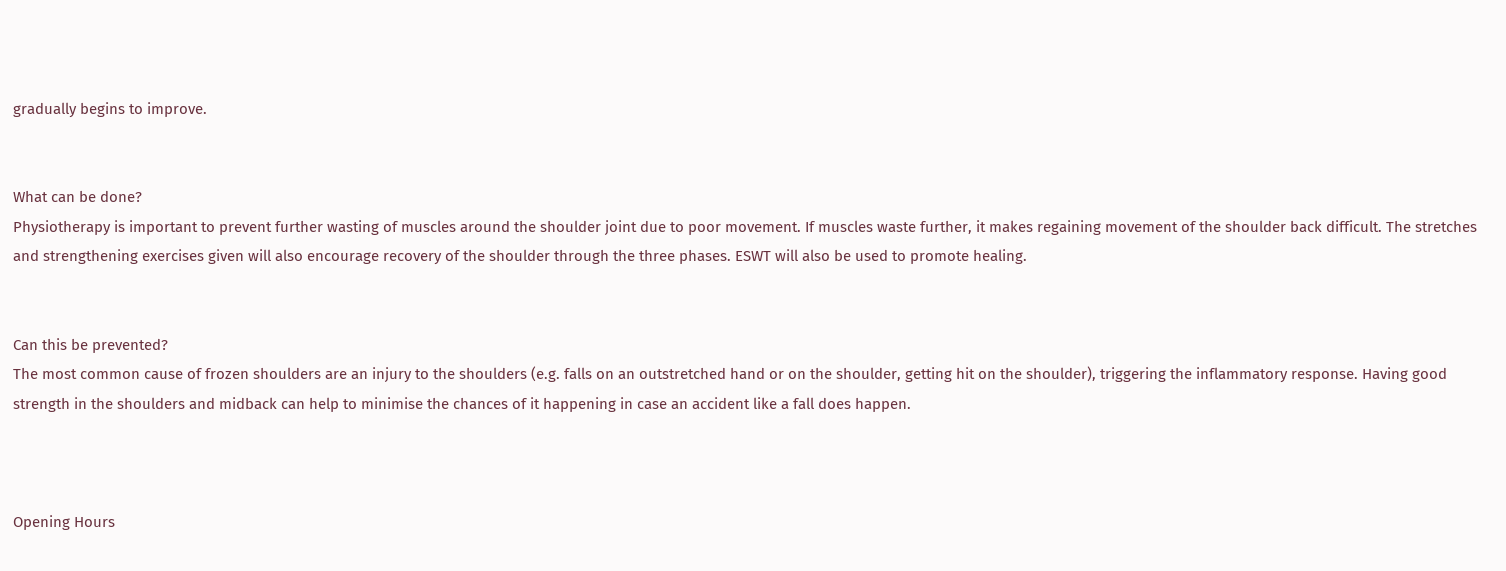gradually begins to improve.


What can be done?
Physiotherapy is important to prevent further wasting of muscles around the shoulder joint due to poor movement. If muscles waste further, it makes regaining movement of the shoulder back difficult. The stretches and strengthening exercises given will also encourage recovery of the shoulder through the three phases. ESWT will also be used to promote healing.


Can this be prevented?
The most common cause of frozen shoulders are an injury to the shoulders (e.g. falls on an outstretched hand or on the shoulder, getting hit on the shoulder), triggering the inflammatory response. Having good strength in the shoulders and midback can help to minimise the chances of it happening in case an accident like a fall does happen.



Opening Hours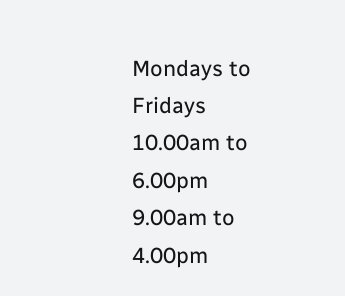Mondays to Fridays
10.00am to 6.00pm
9.00am to 4.00pm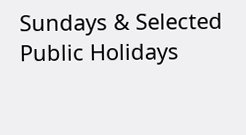Sundays & Selected Public Holidays